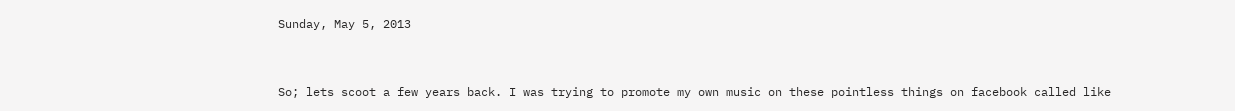Sunday, May 5, 2013


So; lets scoot a few years back. I was trying to promote my own music on these pointless things on facebook called like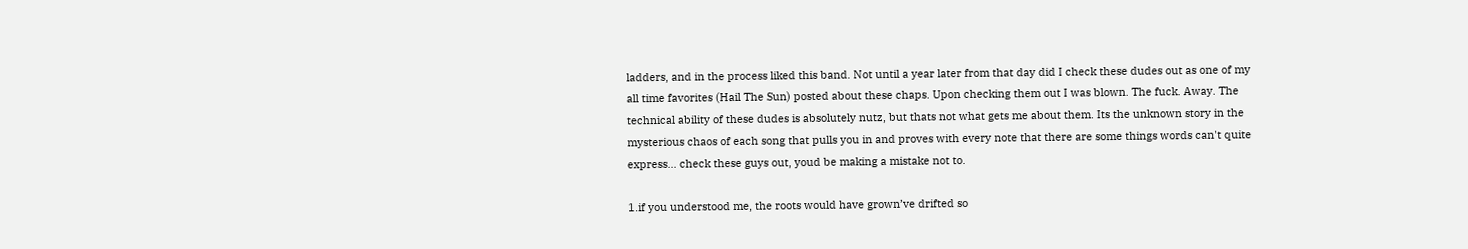ladders, and in the process liked this band. Not until a year later from that day did I check these dudes out as one of my all time favorites (Hail The Sun) posted about these chaps. Upon checking them out I was blown. The fuck. Away. The technical ability of these dudes is absolutely nutz, but thats not what gets me about them. Its the unknown story in the mysterious chaos of each song that pulls you in and proves with every note that there are some things words can't quite express... check these guys out, youd be making a mistake not to.

1.if you understood me, the roots would have grown’ve drifted so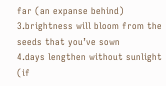far (an expanse behind)
3.brightness will bloom from the seeds that you’ve sown
4.days lengthen without sunlight (if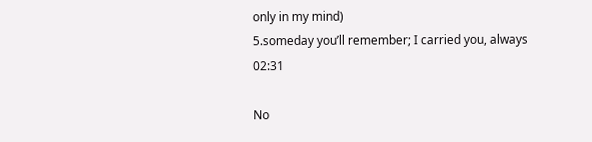only in my mind)
5.someday you’ll remember; I carried you, always 02:31

No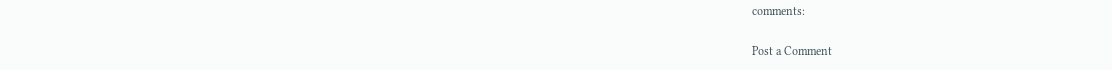comments:

Post a Comment